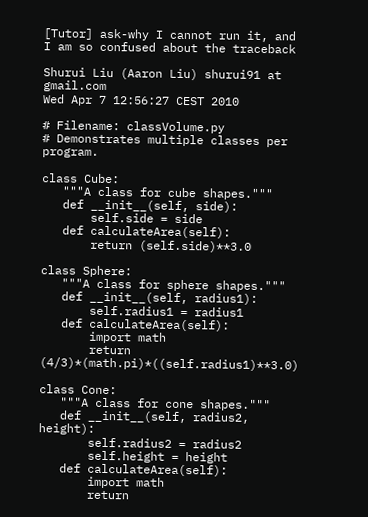[Tutor] ask-why I cannot run it, and I am so confused about the traceback

Shurui Liu (Aaron Liu) shurui91 at gmail.com
Wed Apr 7 12:56:27 CEST 2010

# Filename: classVolume.py
# Demonstrates multiple classes per program.

class Cube:
   """A class for cube shapes."""
   def __init__(self, side):
       self.side = side
   def calculateArea(self):
       return (self.side)**3.0

class Sphere:
   """A class for sphere shapes."""
   def __init__(self, radius1):
       self.radius1 = radius1
   def calculateArea(self):
       import math
       return (4/3)*(math.pi)*((self.radius1)**3.0)

class Cone:
   """A class for cone shapes."""
   def __init__(self, radius2, height):
       self.radius2 = radius2
       self.height = height
   def calculateArea(self):
       import math
       return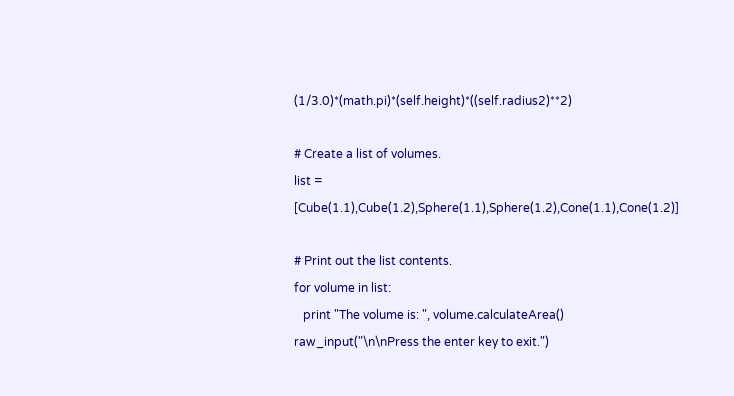(1/3.0)*(math.pi)*(self.height)*((self.radius2)**2)

# Create a list of volumes.
list = [Cube(1.1),Cube(1.2),Sphere(1.1),Sphere(1.2),Cone(1.1),Cone(1.2)]

# Print out the list contents.
for volume in list:
   print "The volume is: ", volume.calculateArea()
raw_input("\n\nPress the enter key to exit.")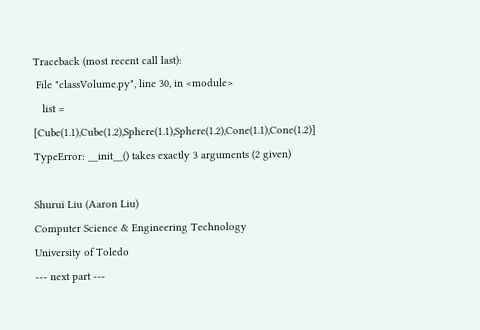Traceback (most recent call last):
 File "classVolume.py", line 30, in <module>
   list = [Cube(1.1),Cube(1.2),Sphere(1.1),Sphere(1.2),Cone(1.1),Cone(1.2)]
TypeError: __init__() takes exactly 3 arguments (2 given)

Shurui Liu (Aaron Liu)
Computer Science & Engineering Technology
University of Toledo
--- next part ---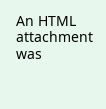An HTML attachment was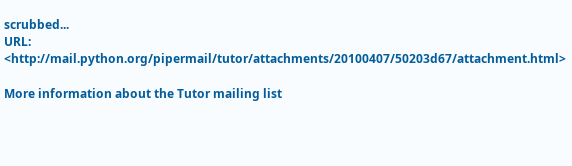scrubbed...
URL: <http://mail.python.org/pipermail/tutor/attachments/20100407/50203d67/attachment.html>

More information about the Tutor mailing list